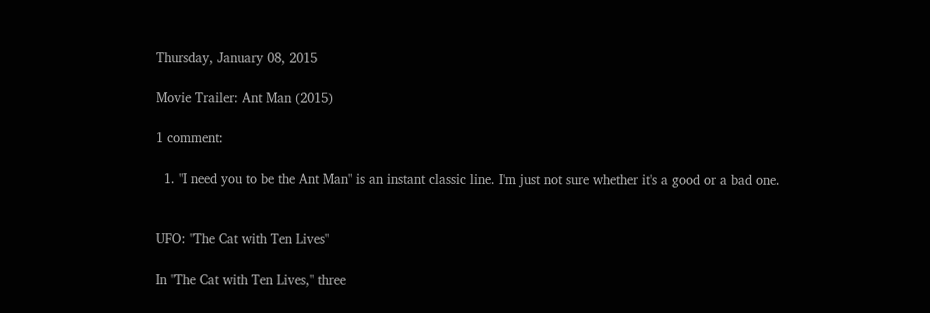Thursday, January 08, 2015

Movie Trailer: Ant Man (2015)

1 comment:

  1. "I need you to be the Ant Man" is an instant classic line. I'm just not sure whether it's a good or a bad one.


UFO: "The Cat with Ten Lives"

In "The Cat with Ten Lives," three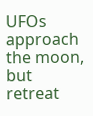UFOs approach the moon, but retreat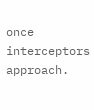once interceptors approach.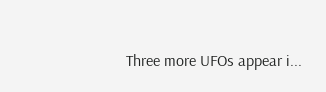Three more UFOs appear i...